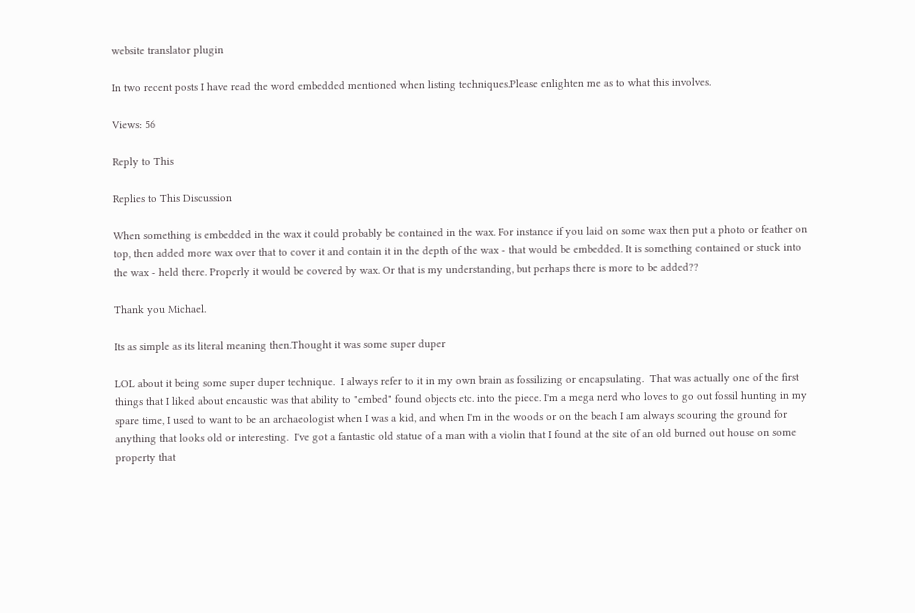website translator plugin

In two recent posts I have read the word embedded mentioned when listing techniques.Please enlighten me as to what this involves.

Views: 56

Reply to This

Replies to This Discussion

When something is embedded in the wax it could probably be contained in the wax. For instance if you laid on some wax then put a photo or feather on top, then added more wax over that to cover it and contain it in the depth of the wax - that would be embedded. It is something contained or stuck into the wax - held there. Properly it would be covered by wax. Or that is my understanding, but perhaps there is more to be added??

Thank you Michael.

Its as simple as its literal meaning then.Thought it was some super duper

LOL about it being some super duper technique.  I always refer to it in my own brain as fossilizing or encapsulating.  That was actually one of the first things that I liked about encaustic was that ability to "embed" found objects etc. into the piece. I'm a mega nerd who loves to go out fossil hunting in my spare time, I used to want to be an archaeologist when I was a kid, and when I'm in the woods or on the beach I am always scouring the ground for anything that looks old or interesting.  I've got a fantastic old statue of a man with a violin that I found at the site of an old burned out house on some property that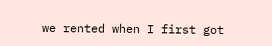we rented when I first got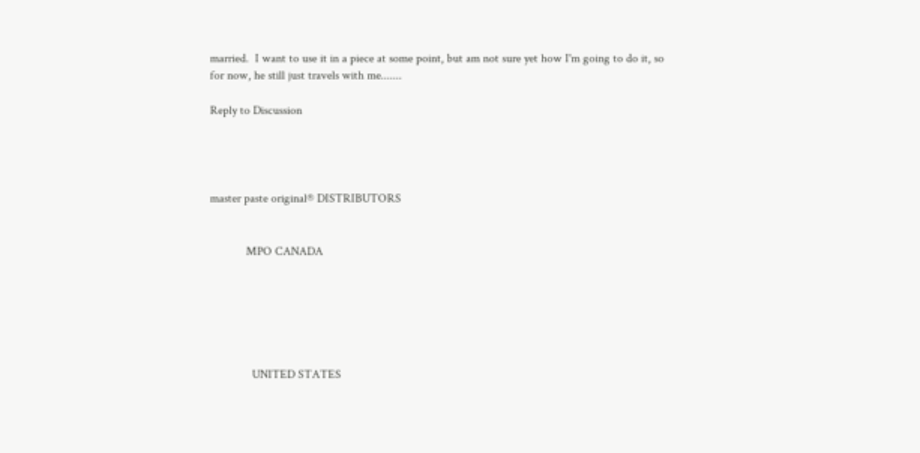married.  I want to use it in a piece at some point, but am not sure yet how I'm going to do it, so for now, he still just travels with me.......

Reply to Discussion




master paste original® DISTRIBUTORS


            MPO CANADA






              UNITED STATES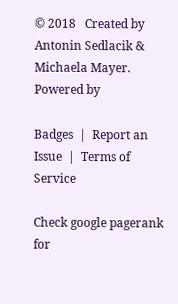© 2018   Created by Antonin Sedlacik & Michaela Mayer.   Powered by

Badges  |  Report an Issue  |  Terms of Service

Check google pagerank for